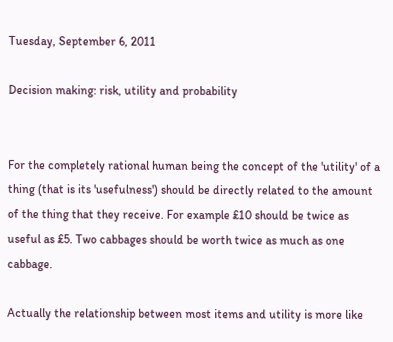Tuesday, September 6, 2011

Decision making: risk, utility and probability


For the completely rational human being the concept of the 'utility' of a thing (that is its 'usefulness') should be directly related to the amount of the thing that they receive. For example £10 should be twice as useful as £5. Two cabbages should be worth twice as much as one cabbage.

Actually the relationship between most items and utility is more like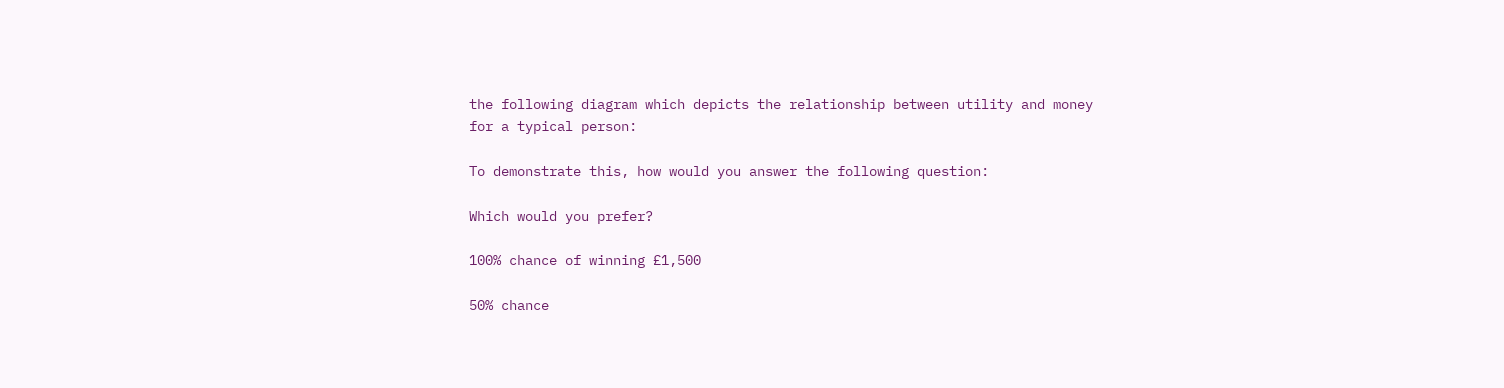the following diagram which depicts the relationship between utility and money for a typical person:

To demonstrate this, how would you answer the following question:

Which would you prefer?

100% chance of winning £1,500

50% chance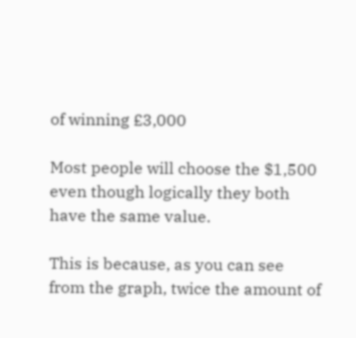of winning £3,000

Most people will choose the $1,500 even though logically they both have the same value.

This is because, as you can see from the graph, twice the amount of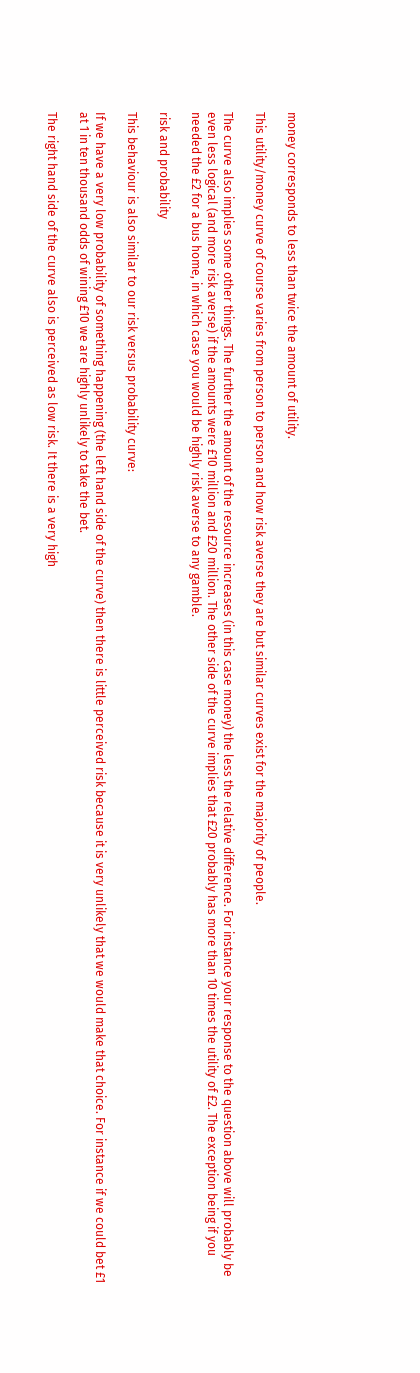money corresponds to less than twice the amount of utility.

This utility/money curve of course varies from person to person and how risk averse they are but similar curves exist for the majority of people.

The curve also implies some other things. The further the amount of the resource increases (in this case money) the less the relative difference. For instance your response to the question above will probably be even less logical (and more risk averse) if the amounts were £10 million and £20 million. The other side of the curve implies that £20 probably has more than 10 times the utility of £2. The exception being if you needed the £2 for a bus home, in which case you would be highly risk averse to any gamble.

risk and probability

This behaviour is also similar to our risk versus probability curve:

If we have a very low probability of something happening (the left hand side of the curve) then there is little perceived risk because it is very unlikely that we would make that choice. For instance if we could bet £1 at 1 in ten thousand odds of wining £10 we are highly unlikely to take the bet.

The right hand side of the curve also is perceived as low risk. It there is a very high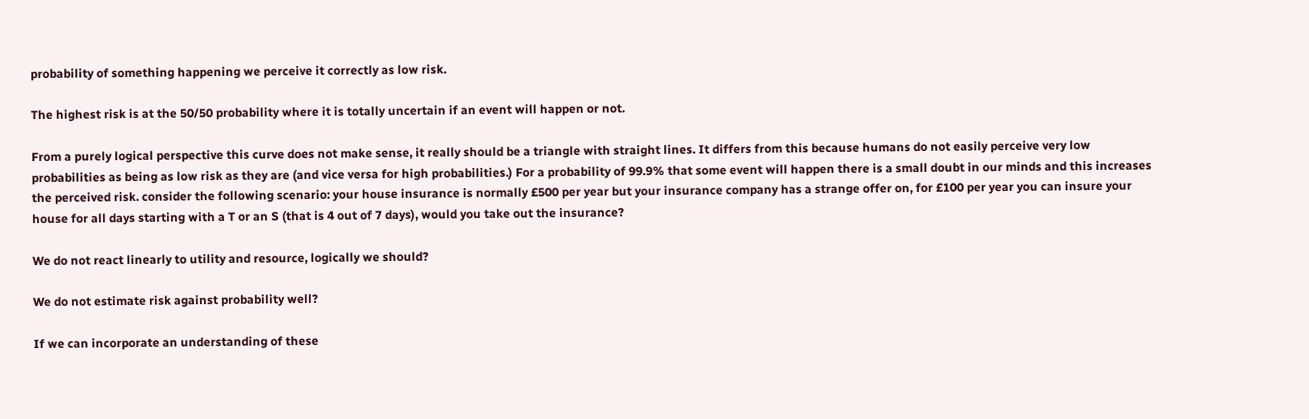probability of something happening we perceive it correctly as low risk.

The highest risk is at the 50/50 probability where it is totally uncertain if an event will happen or not.

From a purely logical perspective this curve does not make sense, it really should be a triangle with straight lines. It differs from this because humans do not easily perceive very low probabilities as being as low risk as they are (and vice versa for high probabilities.) For a probability of 99.9% that some event will happen there is a small doubt in our minds and this increases the perceived risk. consider the following scenario: your house insurance is normally £500 per year but your insurance company has a strange offer on, for £100 per year you can insure your house for all days starting with a T or an S (that is 4 out of 7 days), would you take out the insurance?

We do not react linearly to utility and resource, logically we should?

We do not estimate risk against probability well?

If we can incorporate an understanding of these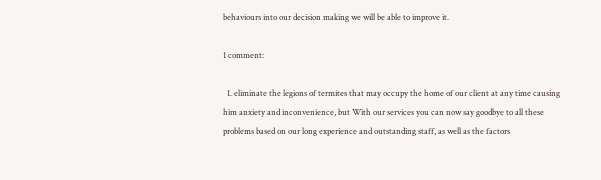behaviours into our decision making we will be able to improve it.

1 comment:

  1. eliminate the legions of termites that may occupy the home of our client at any time causing him anxiety and inconvenience, but With our services you can now say goodbye to all these problems based on our long experience and outstanding staff, as well as the factors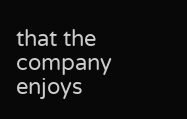that the company enjoys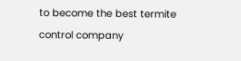to become the best termite control company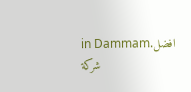in Dammam.افضل شركة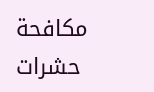مكافحة حشرات